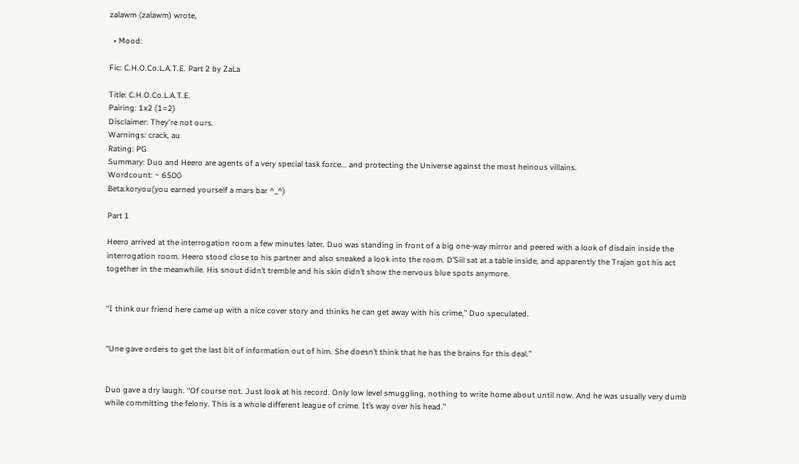zalawm (zalawm) wrote,

  • Mood:

Fic: C.H.O.Co.L.A.T.E. Part 2 by ZaLa

Title: C.H.O.Co.L.A.T.E.
Pairing: 1x2 (1=2)
Disclaimer: They're not ours.
Warnings: crack, au
Rating: PG
Summary: Duo and Heero are agents of a very special task force... and protecting the Universe against the most heinous villains.
Wordcount: ~ 6500
Beta:koryou(you earned yourself a mars bar ^_^)

Part 1

Heero arrived at the interrogation room a few minutes later. Duo was standing in front of a big one-way mirror and peered with a look of disdain inside the interrogation room. Heero stood close to his partner and also sneaked a look into the room. D’Siil sat at a table inside, and apparently the Trajan got his act together in the meanwhile. His snout didn’t tremble and his skin didn’t show the nervous blue spots anymore.


“I think our friend here came up with a nice cover story and thinks he can get away with his crime,” Duo speculated.


“Une gave orders to get the last bit of information out of him. She doesn’t think that he has the brains for this deal.”


Duo gave a dry laugh. “Of course not. Just look at his record. Only low level smuggling, nothing to write home about until now. And he was usually very dumb while committing the felony. This is a whole different league of crime. It’s way over his head.”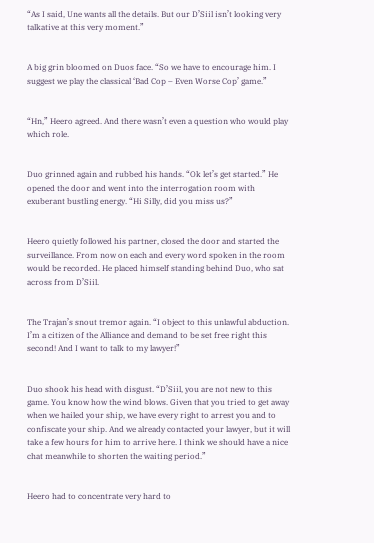“As I said, Une wants all the details. But our D’Siil isn’t looking very talkative at this very moment.”


A big grin bloomed on Duos face. “So we have to encourage him. I suggest we play the classical ‘Bad Cop – Even Worse Cop’ game.”


“Hn,” Heero agreed. And there wasn’t even a question who would play which role.


Duo grinned again and rubbed his hands. “Ok let’s get started.” He opened the door and went into the interrogation room with exuberant bustling energy. “Hi Silly, did you miss us?”


Heero quietly followed his partner, closed the door and started the surveillance. From now on each and every word spoken in the room would be recorded. He placed himself standing behind Duo, who sat across from D’Siil.


The Trajan’s snout tremor again. “I object to this unlawful abduction. I’m a citizen of the Alliance and demand to be set free right this second! And I want to talk to my lawyer!”


Duo shook his head with disgust. “D’Siil, you are not new to this game. You know how the wind blows. Given that you tried to get away when we hailed your ship, we have every right to arrest you and to confiscate your ship. And we already contacted your lawyer, but it will take a few hours for him to arrive here. I think we should have a nice chat meanwhile to shorten the waiting period.”


Heero had to concentrate very hard to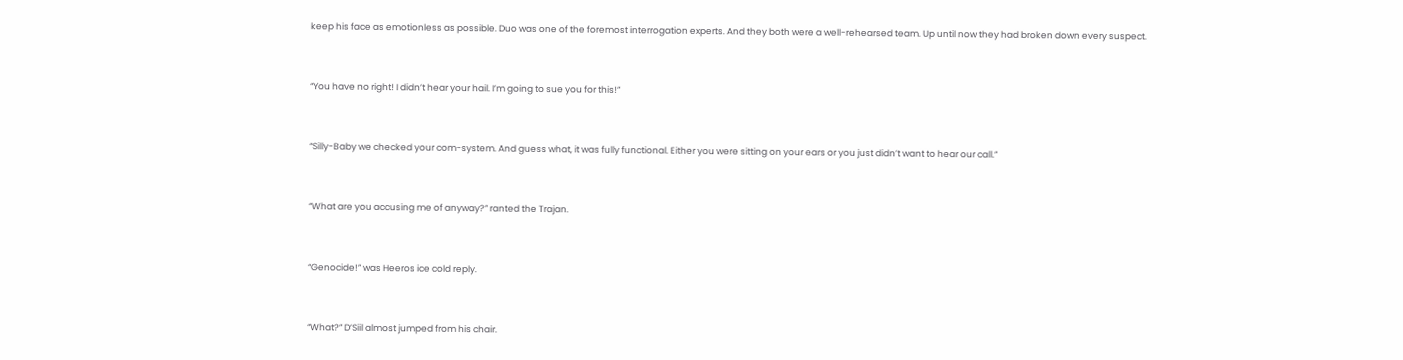keep his face as emotionless as possible. Duo was one of the foremost interrogation experts. And they both were a well-rehearsed team. Up until now they had broken down every suspect.


“You have no right! I didn’t hear your hail. I’m going to sue you for this!”


“Silly-Baby we checked your com-system. And guess what, it was fully functional. Either you were sitting on your ears or you just didn’t want to hear our call.”


“What are you accusing me of anyway?” ranted the Trajan.


“Genocide!” was Heeros ice cold reply.


“What?” D’Siil almost jumped from his chair.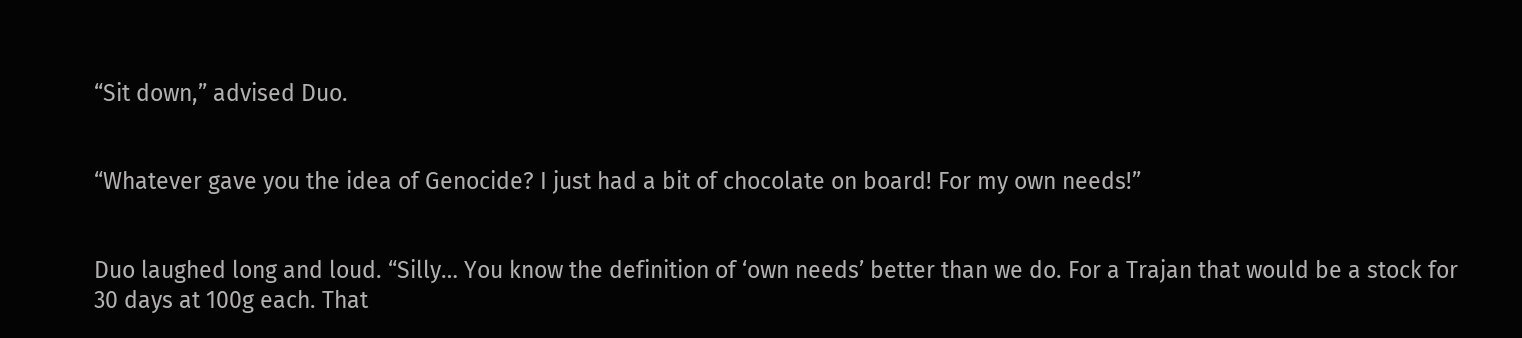“Sit down,” advised Duo.


“Whatever gave you the idea of Genocide? I just had a bit of chocolate on board! For my own needs!”


Duo laughed long and loud. “Silly… You know the definition of ‘own needs’ better than we do. For a Trajan that would be a stock for 30 days at 100g each. That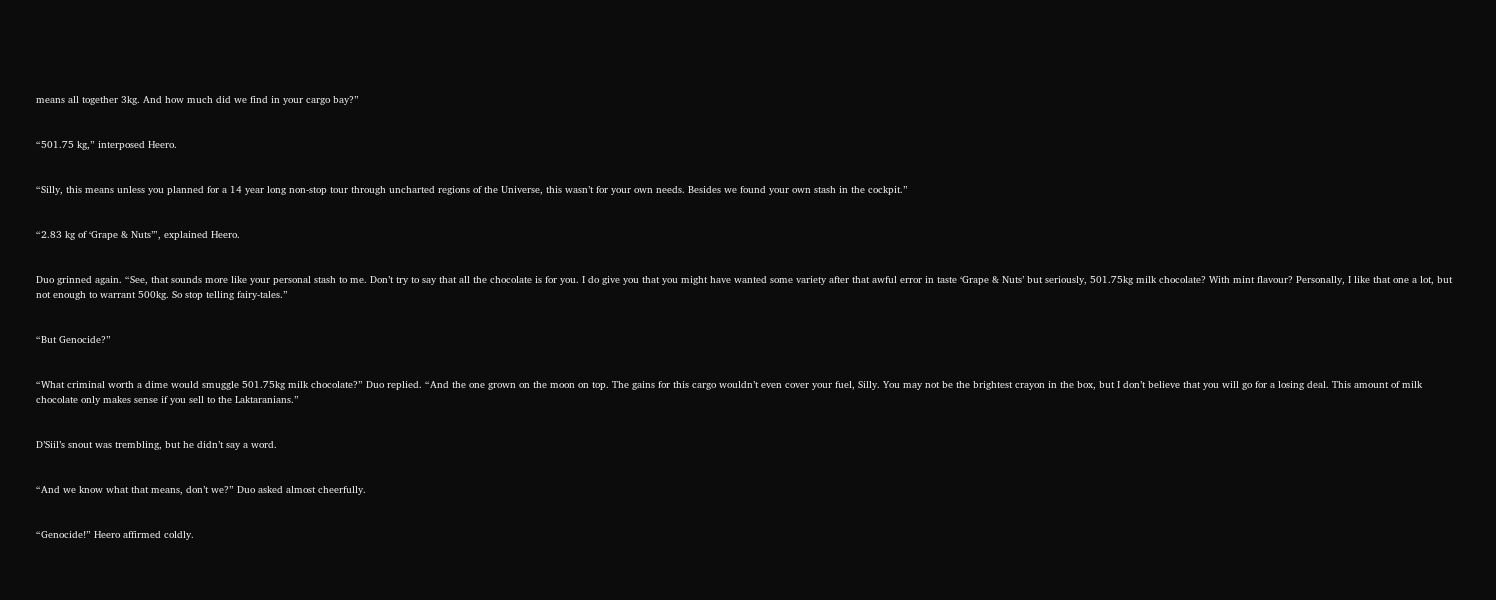means all together 3kg. And how much did we find in your cargo bay?”


“501.75 kg,” interposed Heero.


“Silly, this means unless you planned for a 14 year long non-stop tour through uncharted regions of the Universe, this wasn’t for your own needs. Besides we found your own stash in the cockpit.”


“2.83 kg of ‘Grape & Nuts’”, explained Heero.


Duo grinned again. “See, that sounds more like your personal stash to me. Don’t try to say that all the chocolate is for you. I do give you that you might have wanted some variety after that awful error in taste ‘Grape & Nuts’ but seriously, 501.75kg milk chocolate? With mint flavour? Personally, I like that one a lot, but not enough to warrant 500kg. So stop telling fairy-tales.”


“But Genocide?”


“What criminal worth a dime would smuggle 501.75kg milk chocolate?” Duo replied. “And the one grown on the moon on top. The gains for this cargo wouldn’t even cover your fuel, Silly. You may not be the brightest crayon in the box, but I don’t believe that you will go for a losing deal. This amount of milk chocolate only makes sense if you sell to the Laktaranians.”


D’Siil’s snout was trembling, but he didn’t say a word.


“And we know what that means, don’t we?” Duo asked almost cheerfully.


“Genocide!” Heero affirmed coldly.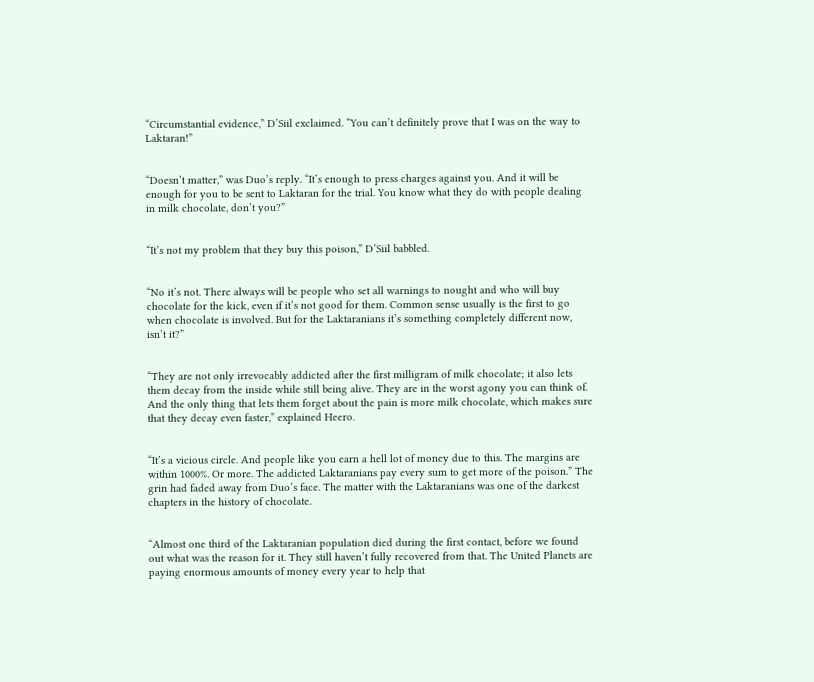“Circumstantial evidence,” D’Siil exclaimed. “You can’t definitely prove that I was on the way to Laktaran!”


“Doesn’t matter,” was Duo’s reply. “It’s enough to press charges against you. And it will be enough for you to be sent to Laktaran for the trial. You know what they do with people dealing in milk chocolate, don’t you?”


“It’s not my problem that they buy this poison,” D’Siil babbled.


“No it’s not. There always will be people who set all warnings to nought and who will buy chocolate for the kick, even if it’s not good for them. Common sense usually is the first to go when chocolate is involved. But for the Laktaranians it’s something completely different now, isn’t it?”


“They are not only irrevocably addicted after the first milligram of milk chocolate; it also lets them decay from the inside while still being alive. They are in the worst agony you can think of. And the only thing that lets them forget about the pain is more milk chocolate, which makes sure that they decay even faster,” explained Heero.


“It’s a vicious circle. And people like you earn a hell lot of money due to this. The margins are within 1000%. Or more. The addicted Laktaranians pay every sum to get more of the poison.” The grin had faded away from Duo’s face. The matter with the Laktaranians was one of the darkest chapters in the history of chocolate.


“Almost one third of the Laktaranian population died during the first contact, before we found out what was the reason for it. They still haven’t fully recovered from that. The United Planets are paying enormous amounts of money every year to help that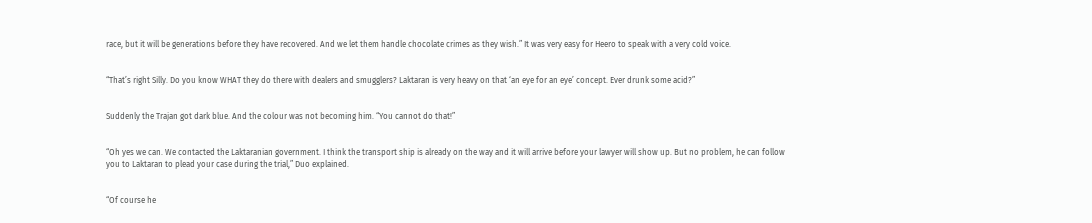race, but it will be generations before they have recovered. And we let them handle chocolate crimes as they wish.” It was very easy for Heero to speak with a very cold voice.


“That’s right Silly. Do you know WHAT they do there with dealers and smugglers? Laktaran is very heavy on that ‘an eye for an eye’ concept. Ever drunk some acid?”


Suddenly the Trajan got dark blue. And the colour was not becoming him. “You cannot do that!”


“Oh yes we can. We contacted the Laktaranian government. I think the transport ship is already on the way and it will arrive before your lawyer will show up. But no problem, he can follow you to Laktaran to plead your case during the trial,” Duo explained.


“Of course he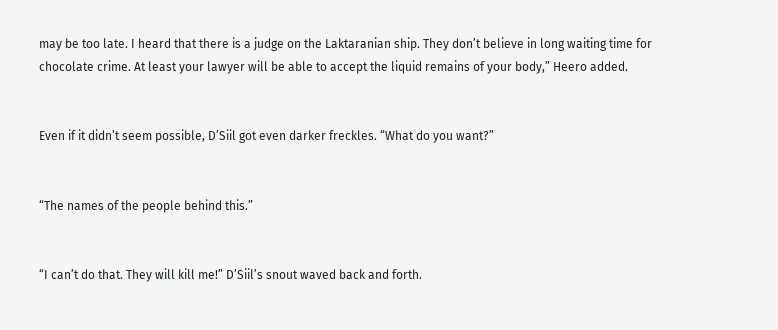may be too late. I heard that there is a judge on the Laktaranian ship. They don’t believe in long waiting time for chocolate crime. At least your lawyer will be able to accept the liquid remains of your body,” Heero added.


Even if it didn’t seem possible, D’Siil got even darker freckles. “What do you want?”


“The names of the people behind this.”


“I can’t do that. They will kill me!” D’Siil’s snout waved back and forth.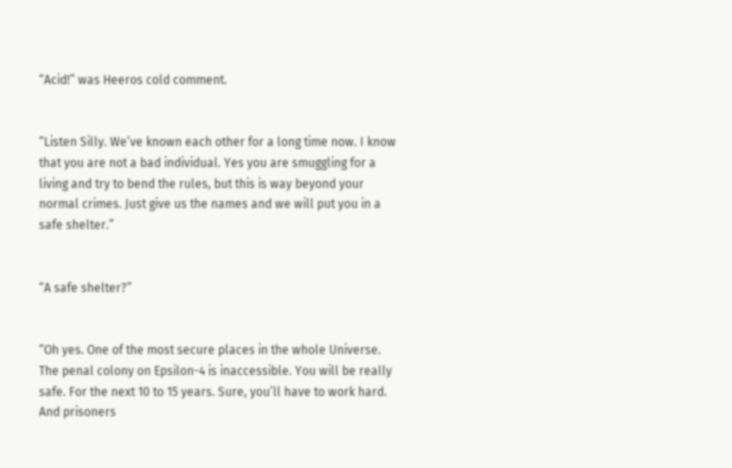“Acid!” was Heeros cold comment.


“Listen Silly. We’ve known each other for a long time now. I know that you are not a bad individual. Yes you are smuggling for a living and try to bend the rules, but this is way beyond your normal crimes. Just give us the names and we will put you in a safe shelter.”


“A safe shelter?”


“Oh yes. One of the most secure places in the whole Universe. The penal colony on Epsilon-4 is inaccessible. You will be really safe. For the next 10 to 15 years. Sure, you’ll have to work hard. And prisoners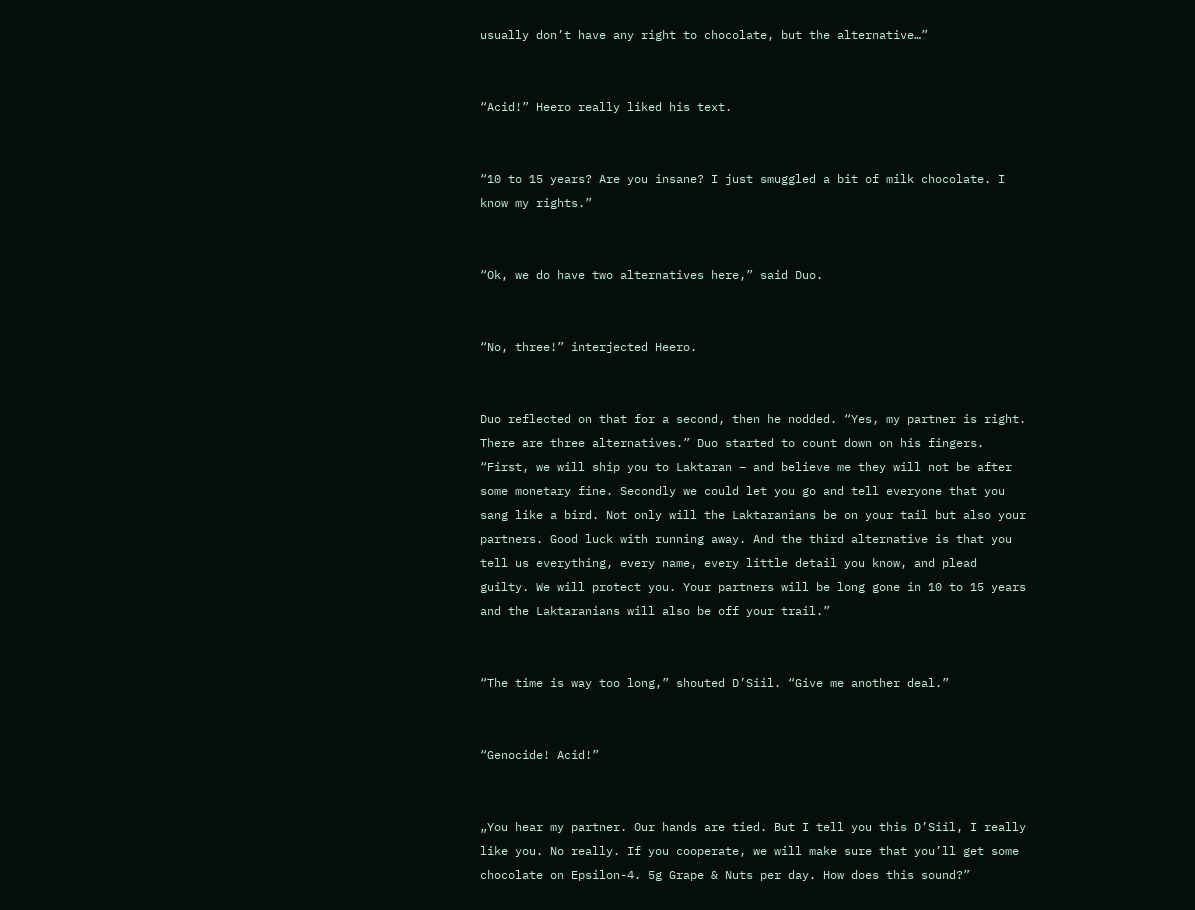usually don’t have any right to chocolate, but the alternative…”


“Acid!” Heero really liked his text.


“10 to 15 years? Are you insane? I just smuggled a bit of milk chocolate. I know my rights.”


“Ok, we do have two alternatives here,” said Duo.


“No, three!” interjected Heero.


Duo reflected on that for a second, then he nodded. “Yes, my partner is right. There are three alternatives.” Duo started to count down on his fingers. “First, we will ship you to Laktaran – and believe me they will not be after some monetary fine. Secondly we could let you go and tell everyone that you sang like a bird. Not only will the Laktaranians be on your tail but also your partners. Good luck with running away. And the third alternative is that you tell us everything, every name, every little detail you know, and plead guilty. We will protect you. Your partners will be long gone in 10 to 15 years and the Laktaranians will also be off your trail.”


“The time is way too long,” shouted D’Siil. “Give me another deal.”


“Genocide! Acid!”


„You hear my partner. Our hands are tied. But I tell you this D’Siil, I really like you. No really. If you cooperate, we will make sure that you’ll get some chocolate on Epsilon-4. 5g Grape & Nuts per day. How does this sound?”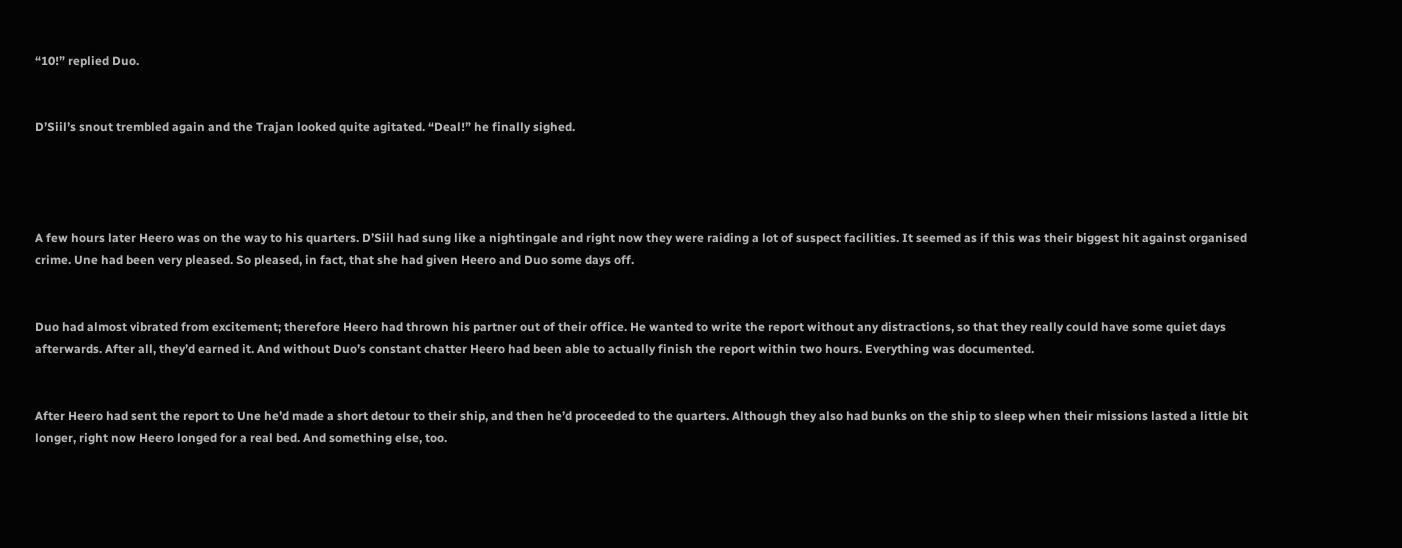“10!” replied Duo.


D’Siil’s snout trembled again and the Trajan looked quite agitated. “Deal!” he finally sighed.




A few hours later Heero was on the way to his quarters. D’Siil had sung like a nightingale and right now they were raiding a lot of suspect facilities. It seemed as if this was their biggest hit against organised crime. Une had been very pleased. So pleased, in fact, that she had given Heero and Duo some days off.


Duo had almost vibrated from excitement; therefore Heero had thrown his partner out of their office. He wanted to write the report without any distractions, so that they really could have some quiet days afterwards. After all, they’d earned it. And without Duo’s constant chatter Heero had been able to actually finish the report within two hours. Everything was documented.


After Heero had sent the report to Une he’d made a short detour to their ship, and then he’d proceeded to the quarters. Although they also had bunks on the ship to sleep when their missions lasted a little bit longer, right now Heero longed for a real bed. And something else, too.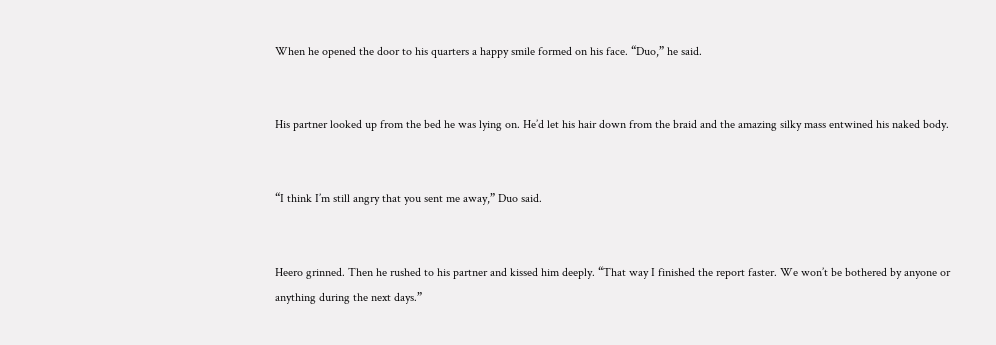When he opened the door to his quarters a happy smile formed on his face. “Duo,” he said.


His partner looked up from the bed he was lying on. He’d let his hair down from the braid and the amazing silky mass entwined his naked body.


“I think I’m still angry that you sent me away,” Duo said.


Heero grinned. Then he rushed to his partner and kissed him deeply. “That way I finished the report faster. We won’t be bothered by anyone or anything during the next days.”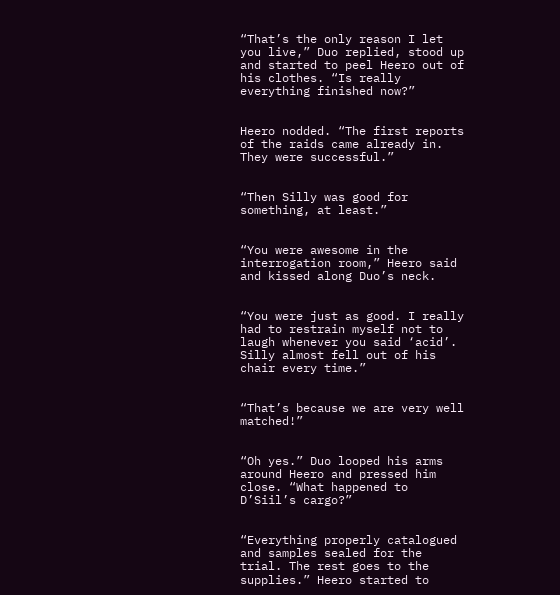“That’s the only reason I let you live,” Duo replied, stood up and started to peel Heero out of his clothes. “Is really everything finished now?”


Heero nodded. “The first reports of the raids came already in. They were successful.”


“Then Silly was good for something, at least.”


“You were awesome in the interrogation room,” Heero said and kissed along Duo’s neck.


“You were just as good. I really had to restrain myself not to laugh whenever you said ‘acid’. Silly almost fell out of his chair every time.”


“That’s because we are very well matched!”


“Oh yes.” Duo looped his arms around Heero and pressed him close. “What happened to D’Siil’s cargo?”


“Everything properly catalogued and samples sealed for the trial. The rest goes to the supplies.” Heero started to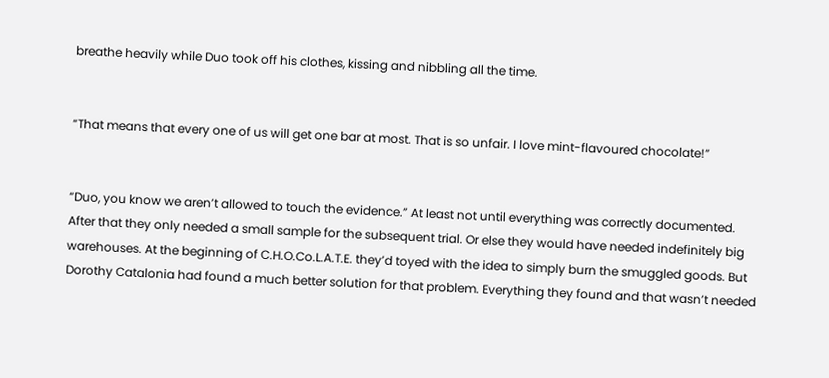breathe heavily while Duo took off his clothes, kissing and nibbling all the time.


“That means that every one of us will get one bar at most. That is so unfair. I love mint-flavoured chocolate!”


“Duo, you know we aren’t allowed to touch the evidence.” At least not until everything was correctly documented. After that they only needed a small sample for the subsequent trial. Or else they would have needed indefinitely big warehouses. At the beginning of C.H.O.Co.L.A.T.E. they’d toyed with the idea to simply burn the smuggled goods. But Dorothy Catalonia had found a much better solution for that problem. Everything they found and that wasn’t needed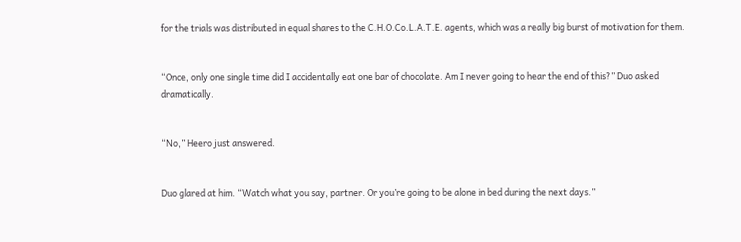for the trials was distributed in equal shares to the C.H.O.Co.L.A.T.E. agents, which was a really big burst of motivation for them.


“Once, only one single time did I accidentally eat one bar of chocolate. Am I never going to hear the end of this?” Duo asked dramatically.


“No,” Heero just answered.


Duo glared at him. “Watch what you say, partner. Or you’re going to be alone in bed during the next days.”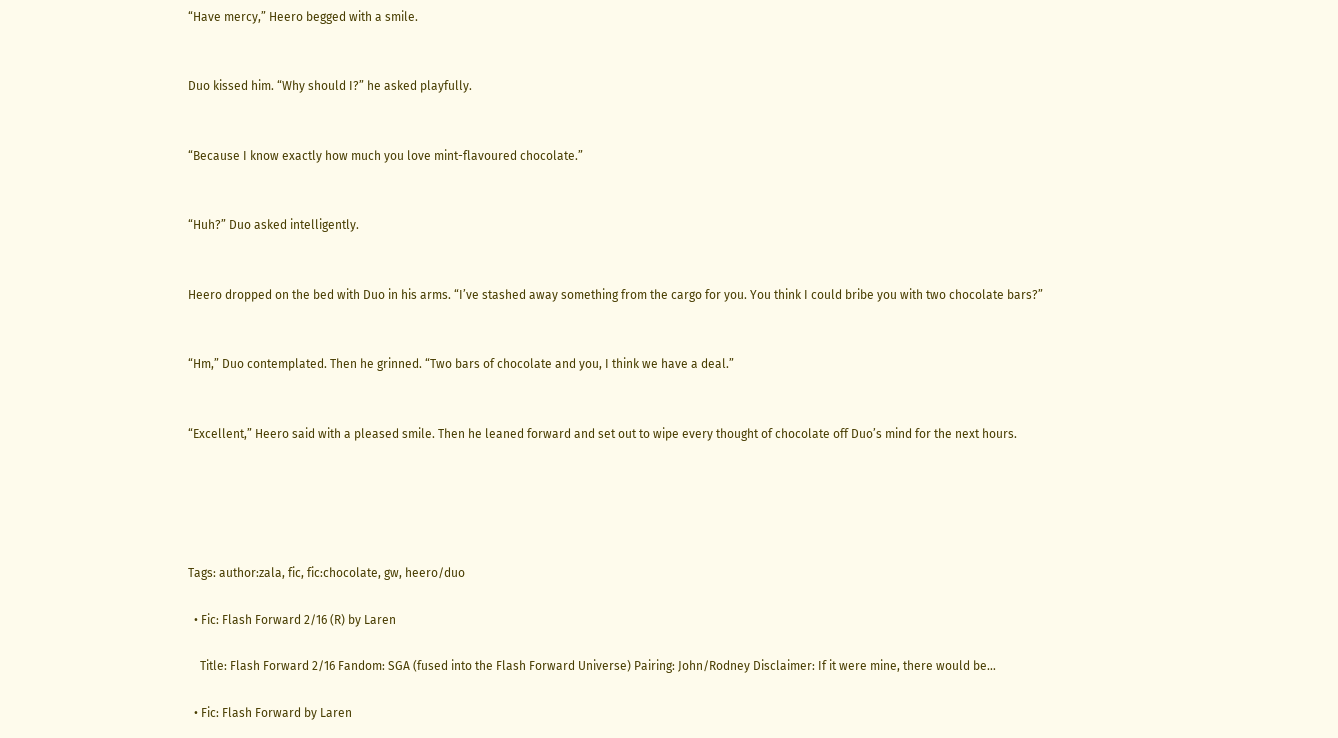“Have mercy,” Heero begged with a smile.


Duo kissed him. “Why should I?” he asked playfully.


“Because I know exactly how much you love mint-flavoured chocolate.”


“Huh?” Duo asked intelligently.


Heero dropped on the bed with Duo in his arms. “I’ve stashed away something from the cargo for you. You think I could bribe you with two chocolate bars?”


“Hm,” Duo contemplated. Then he grinned. “Two bars of chocolate and you, I think we have a deal.”


“Excellent,” Heero said with a pleased smile. Then he leaned forward and set out to wipe every thought of chocolate off Duo’s mind for the next hours.





Tags: author:zala, fic, fic:chocolate, gw, heero/duo

  • Fic: Flash Forward 2/16 (R) by Laren

    Title: Flash Forward 2/16 Fandom: SGA (fused into the Flash Forward Universe) Pairing: John/Rodney Disclaimer: If it were mine, there would be…

  • Fic: Flash Forward by Laren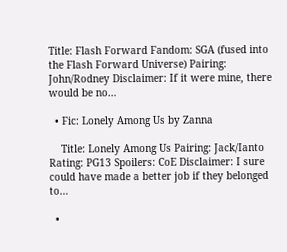Title: Flash Forward Fandom: SGA (fused into the Flash Forward Universe) Pairing: John/Rodney Disclaimer: If it were mine, there would be no…

  • Fic: Lonely Among Us by Zanna

    Title: Lonely Among Us Pairing: Jack/Ianto Rating: PG13 Spoilers: CoE Disclaimer: I sure could have made a better job if they belonged to…

  •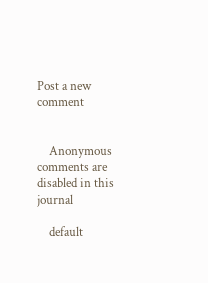Post a new comment


    Anonymous comments are disabled in this journal

    default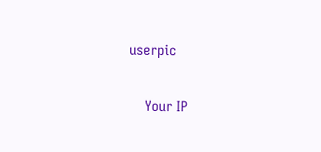userpic

    Your IP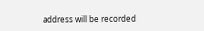address will be recorded